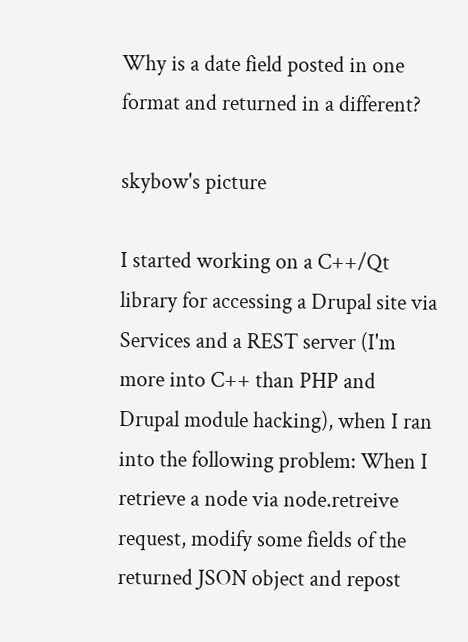Why is a date field posted in one format and returned in a different?

skybow's picture

I started working on a C++/Qt library for accessing a Drupal site via Services and a REST server (I'm more into C++ than PHP and Drupal module hacking), when I ran into the following problem: When I retrieve a node via node.retreive request, modify some fields of the returned JSON object and repost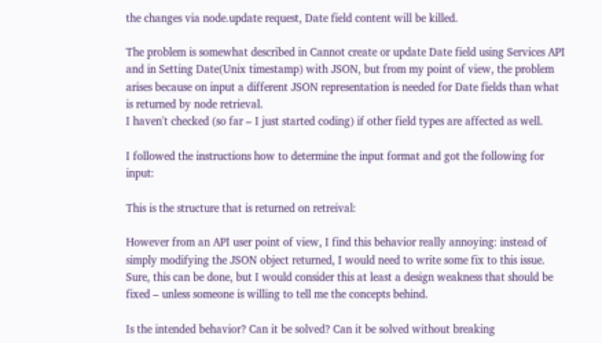the changes via node.update request, Date field content will be killed.

The problem is somewhat described in Cannot create or update Date field using Services API and in Setting Date(Unix timestamp) with JSON, but from my point of view, the problem arises because on input a different JSON representation is needed for Date fields than what is returned by node retrieval.
I haven't checked (so far – I just started coding) if other field types are affected as well.

I followed the instructions how to determine the input format and got the following for input:

This is the structure that is returned on retreival:

However from an API user point of view, I find this behavior really annoying: instead of simply modifying the JSON object returned, I would need to write some fix to this issue. Sure, this can be done, but I would consider this at least a design weakness that should be fixed – unless someone is willing to tell me the concepts behind.

Is the intended behavior? Can it be solved? Can it be solved without breaking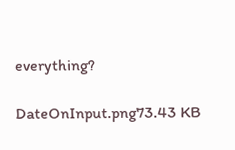everything?

DateOnInput.png73.43 KB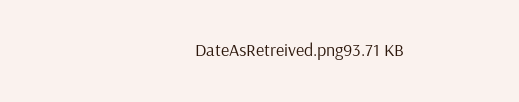DateAsRetreived.png93.71 KB